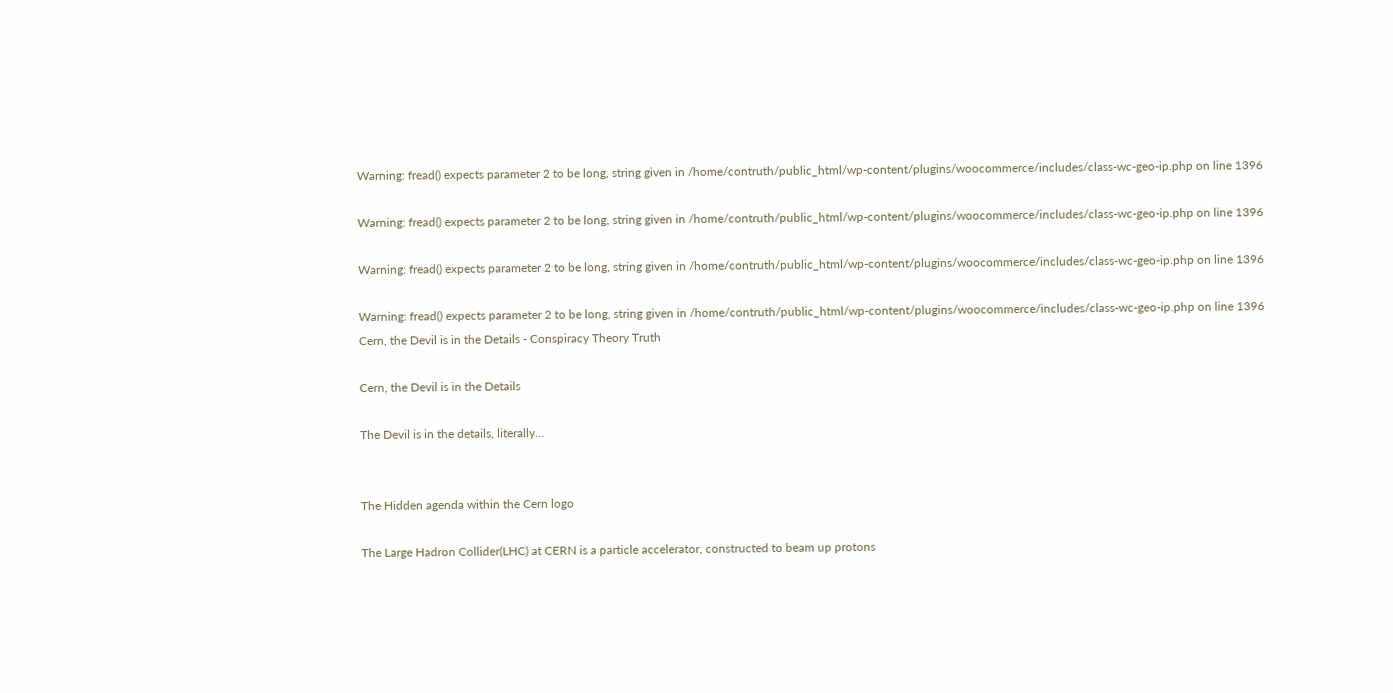Warning: fread() expects parameter 2 to be long, string given in /home/contruth/public_html/wp-content/plugins/woocommerce/includes/class-wc-geo-ip.php on line 1396

Warning: fread() expects parameter 2 to be long, string given in /home/contruth/public_html/wp-content/plugins/woocommerce/includes/class-wc-geo-ip.php on line 1396

Warning: fread() expects parameter 2 to be long, string given in /home/contruth/public_html/wp-content/plugins/woocommerce/includes/class-wc-geo-ip.php on line 1396

Warning: fread() expects parameter 2 to be long, string given in /home/contruth/public_html/wp-content/plugins/woocommerce/includes/class-wc-geo-ip.php on line 1396
Cern, the Devil is in the Details - Conspiracy Theory Truth

Cern, the Devil is in the Details

The Devil is in the details, literally…


The Hidden agenda within the Cern logo

The Large Hadron Collider(LHC) at CERN is a particle accelerator, constructed to beam up protons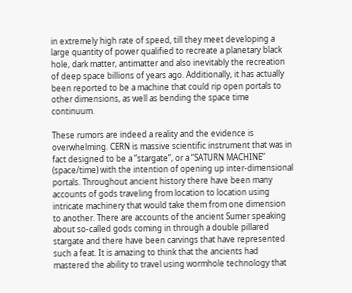in extremely high rate of speed, till they meet developing a large quantity of power qualified to recreate a planetary black hole, dark matter, antimatter and also inevitably the recreation of deep space billions of years ago. Additionally, it has actually been reported to be a machine that could rip open portals to other dimensions, as well as bending the space time continuum.

These rumors are indeed a reality and the evidence is overwhelming. CERN is massive scientific instrument that was in fact designed to be a ”stargate”, or a “SATURN MACHINE” (space/time) with the intention of opening up inter-dimensional portals. Throughout ancient history there have been many accounts of gods traveling from location to location using intricate machinery that would take them from one dimension to another. There are accounts of the ancient Sumer speaking about so-called gods coming in through a double pillared stargate and there have been carvings that have represented such a feat. It is amazing to think that the ancients had mastered the ability to travel using wormhole technology that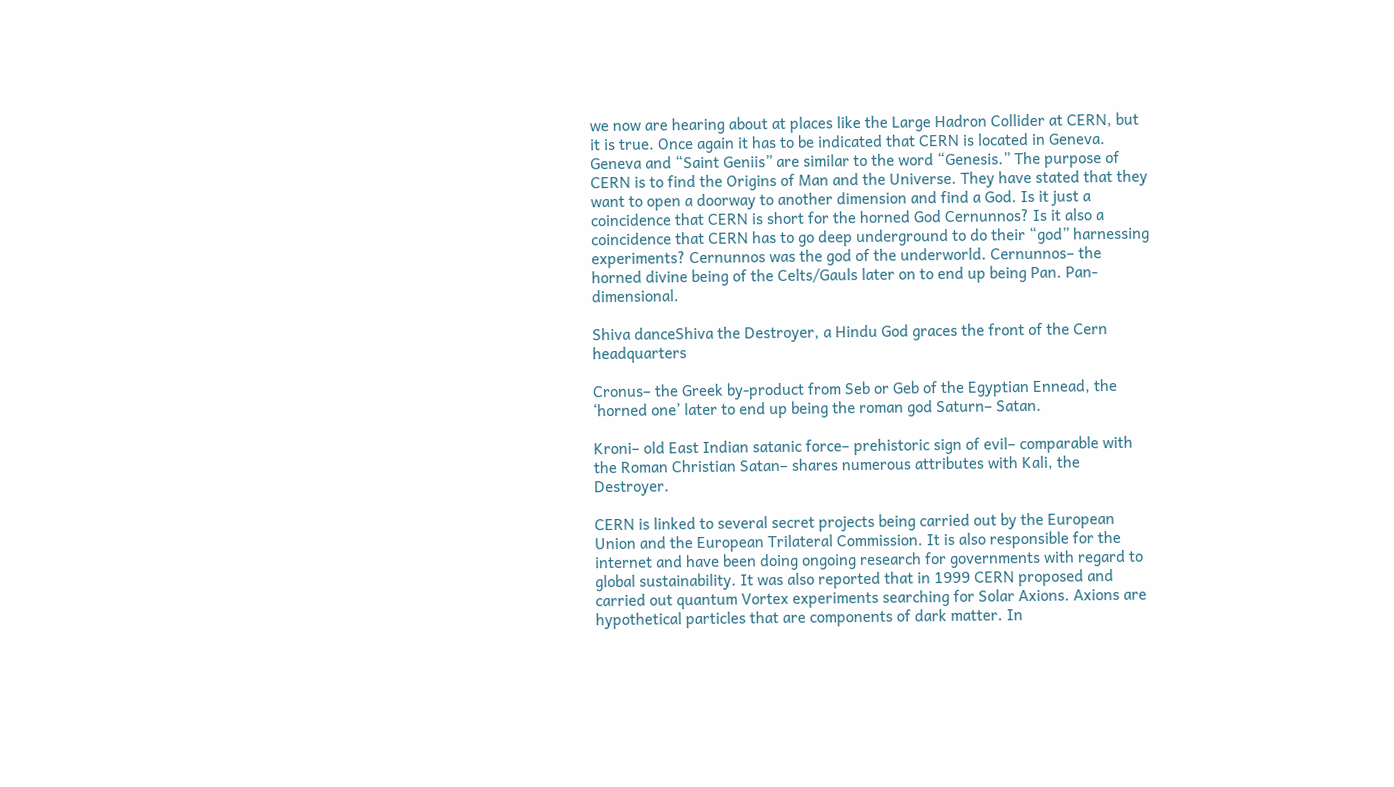we now are hearing about at places like the Large Hadron Collider at CERN, but it is true. Once again it has to be indicated that CERN is located in Geneva. Geneva and “Saint Geniis” are similar to the word “Genesis.” The purpose of CERN is to find the Origins of Man and the Universe. They have stated that they want to open a doorway to another dimension and find a God. Is it just a coincidence that CERN is short for the horned God Cernunnos? Is it also a coincidence that CERN has to go deep underground to do their “god” harnessing experiments? Cernunnos was the god of the underworld. Cernunnos– the horned divine being of the Celts/Gauls later on to end up being Pan. Pan-dimensional.

Shiva danceShiva the Destroyer, a Hindu God graces the front of the Cern headquarters

Cronus– the Greek by-product from Seb or Geb of the Egyptian Ennead, the ‘horned one’ later to end up being the roman god Saturn– Satan.

Kroni– old East Indian satanic force– prehistoric sign of evil– comparable with the Roman Christian Satan– shares numerous attributes with Kali, the Destroyer.

CERN is linked to several secret projects being carried out by the European Union and the European Trilateral Commission. It is also responsible for the internet and have been doing ongoing research for governments with regard to global sustainability. It was also reported that in 1999 CERN proposed and carried out quantum Vortex experiments searching for Solar Axions. Axions are hypothetical particles that are components of dark matter. In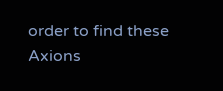order to find these Axions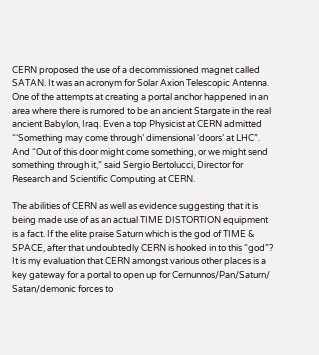CERN proposed the use of a decommissioned magnet called SATAN. It was an acronym for Solar Axion Telescopic Antenna. One of the attempts at creating a portal anchor happened in an area where there is rumored to be an ancient Stargate in the real ancient Babylon, Iraq. Even a top Physicist at CERN admitted “‘Something may come through’ dimensional ‘doors’ at LHC”. And “Out of this door might come something, or we might send something through it,” said Sergio Bertolucci, Director for Research and Scientific Computing at CERN.

The abilities of CERN as well as evidence suggesting that it is being made use of as an actual TIME DISTORTION equipment is a fact. If the elite praise Saturn which is the god of TIME & SPACE, after that undoubtedly CERN is hooked in to this “god”? It is my evaluation that CERN amongst various other places is a key gateway for a portal to open up for Cernunnos/Pan/Saturn/ Satan/demonic forces to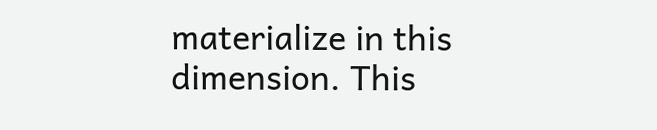materialize in this dimension. This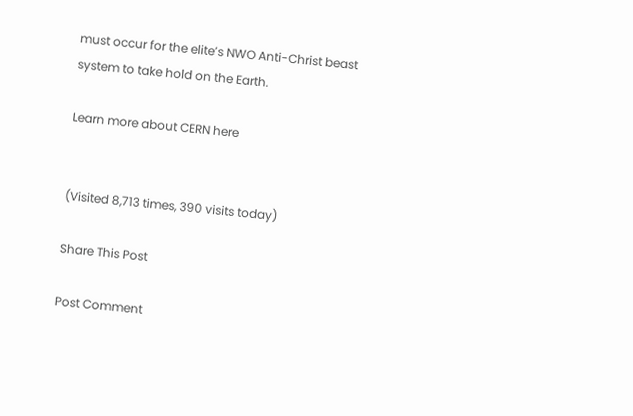must occur for the elite’s NWO Anti-Christ beast system to take hold on the Earth.

Learn more about CERN here


(Visited 8,713 times, 390 visits today)

Share This Post

Post Comment